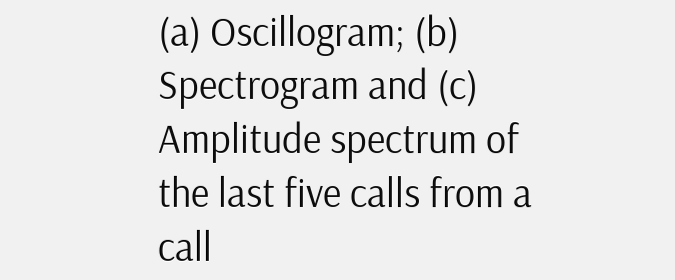(a) Oscillogram; (b) Spectrogram and (c) Amplitude spectrum of the last five calls from a call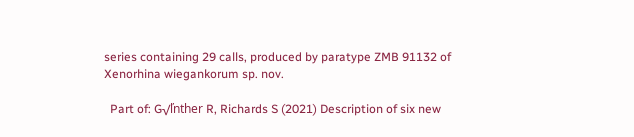series containing 29 calls, produced by paratype ZMB 91132 of Xenorhina wiegankorum sp. nov.

  Part of: G√ľnther R, Richards S (2021) Description of six new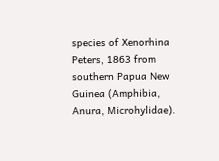species of Xenorhina Peters, 1863 from southern Papua New Guinea (Amphibia, Anura, Microhylidae).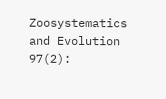Zoosystematics and Evolution 97(2):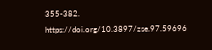355-382. https://doi.org/10.3897/zse.97.59696